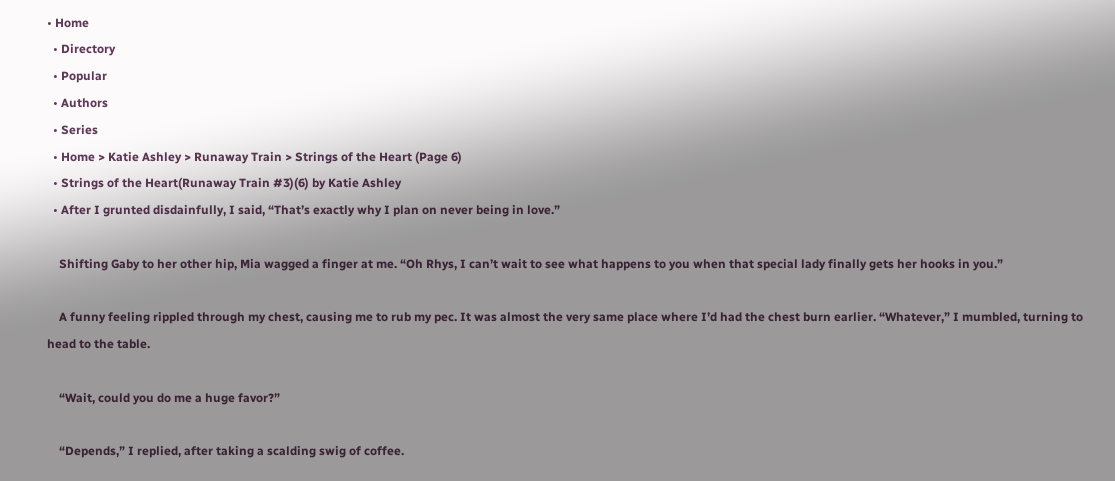• Home
  • Directory
  • Popular
  • Authors
  • Series
  • Home > Katie Ashley > Runaway Train > Strings of the Heart (Page 6)
  • Strings of the Heart(Runaway Train #3)(6) by Katie Ashley
  • After I grunted disdainfully, I said, “That’s exactly why I plan on never being in love.”

    Shifting Gaby to her other hip, Mia wagged a finger at me. “Oh Rhys, I can’t wait to see what happens to you when that special lady finally gets her hooks in you.”

    A funny feeling rippled through my chest, causing me to rub my pec. It was almost the very same place where I’d had the chest burn earlier. “Whatever,” I mumbled, turning to head to the table.

    “Wait, could you do me a huge favor?”

    “Depends,” I replied, after taking a scalding swig of coffee.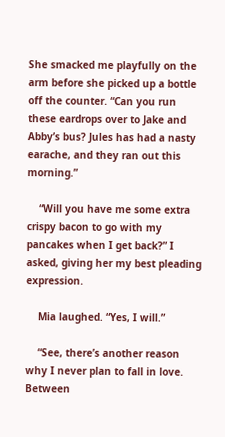She smacked me playfully on the arm before she picked up a bottle off the counter. “Can you run these eardrops over to Jake and Abby’s bus? Jules has had a nasty earache, and they ran out this morning.”

    “Will you have me some extra crispy bacon to go with my pancakes when I get back?” I asked, giving her my best pleading expression.

    Mia laughed. “Yes, I will.”

    “See, there’s another reason why I never plan to fall in love. Between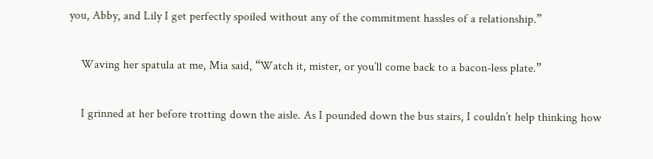you, Abby, and Lily I get perfectly spoiled without any of the commitment hassles of a relationship.”

    Waving her spatula at me, Mia said, “Watch it, mister, or you’ll come back to a bacon-less plate.”

    I grinned at her before trotting down the aisle. As I pounded down the bus stairs, I couldn’t help thinking how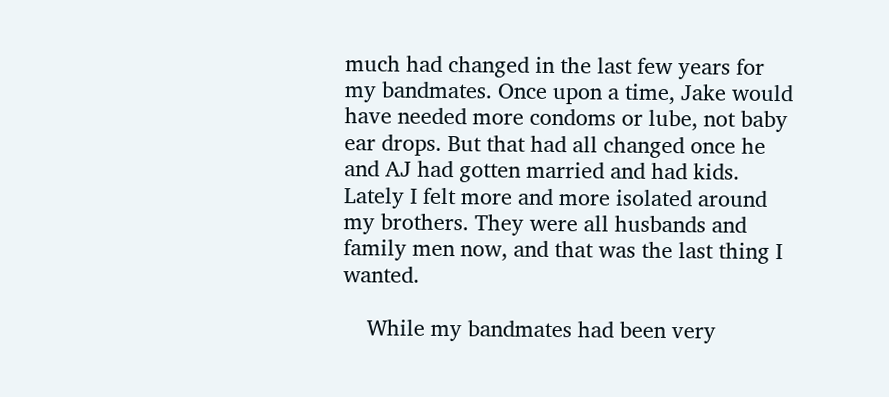much had changed in the last few years for my bandmates. Once upon a time, Jake would have needed more condoms or lube, not baby ear drops. But that had all changed once he and AJ had gotten married and had kids. Lately I felt more and more isolated around my brothers. They were all husbands and family men now, and that was the last thing I wanted.

    While my bandmates had been very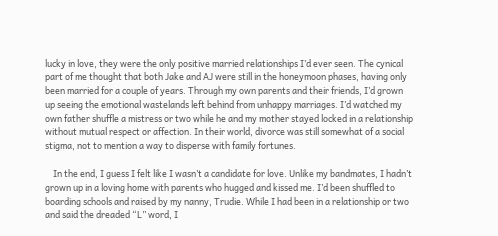lucky in love, they were the only positive married relationships I’d ever seen. The cynical part of me thought that both Jake and AJ were still in the honeymoon phases, having only been married for a couple of years. Through my own parents and their friends, I’d grown up seeing the emotional wastelands left behind from unhappy marriages. I’d watched my own father shuffle a mistress or two while he and my mother stayed locked in a relationship without mutual respect or affection. In their world, divorce was still somewhat of a social stigma, not to mention a way to disperse with family fortunes.

    In the end, I guess I felt like I wasn’t a candidate for love. Unlike my bandmates, I hadn’t grown up in a loving home with parents who hugged and kissed me. I’d been shuffled to boarding schools and raised by my nanny, Trudie. While I had been in a relationship or two and said the dreaded “L” word, I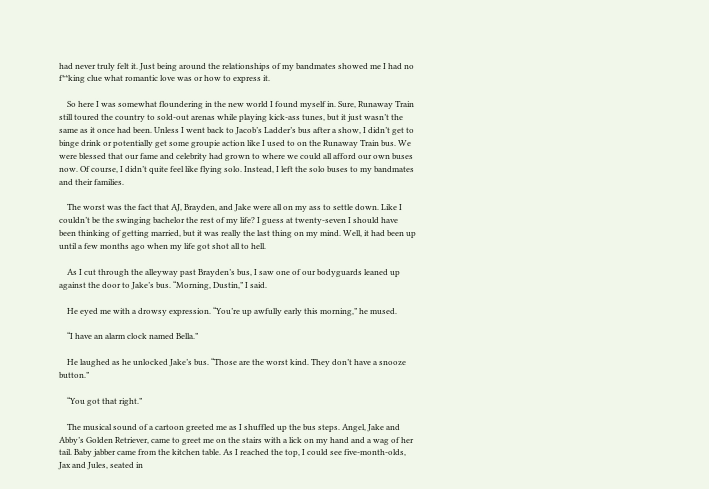had never truly felt it. Just being around the relationships of my bandmates showed me I had no f**king clue what romantic love was or how to express it.

    So here I was somewhat floundering in the new world I found myself in. Sure, Runaway Train still toured the country to sold-out arenas while playing kick-ass tunes, but it just wasn’t the same as it once had been. Unless I went back to Jacob’s Ladder’s bus after a show, I didn’t get to binge drink or potentially get some groupie action like I used to on the Runaway Train bus. We were blessed that our fame and celebrity had grown to where we could all afford our own buses now. Of course, I didn’t quite feel like flying solo. Instead, I left the solo buses to my bandmates and their families.

    The worst was the fact that AJ, Brayden, and Jake were all on my ass to settle down. Like I couldn’t be the swinging bachelor the rest of my life? I guess at twenty-seven I should have been thinking of getting married, but it was really the last thing on my mind. Well, it had been up until a few months ago when my life got shot all to hell.

    As I cut through the alleyway past Brayden’s bus, I saw one of our bodyguards leaned up against the door to Jake’s bus. “Morning, Dustin,” I said.

    He eyed me with a drowsy expression. “You’re up awfully early this morning,” he mused.

    “I have an alarm clock named Bella.”

    He laughed as he unlocked Jake’s bus. “Those are the worst kind. They don’t have a snooze button.”

    “You got that right.”

    The musical sound of a cartoon greeted me as I shuffled up the bus steps. Angel, Jake and Abby’s Golden Retriever, came to greet me on the stairs with a lick on my hand and a wag of her tail. Baby jabber came from the kitchen table. As I reached the top, I could see five-month-olds, Jax and Jules, seated in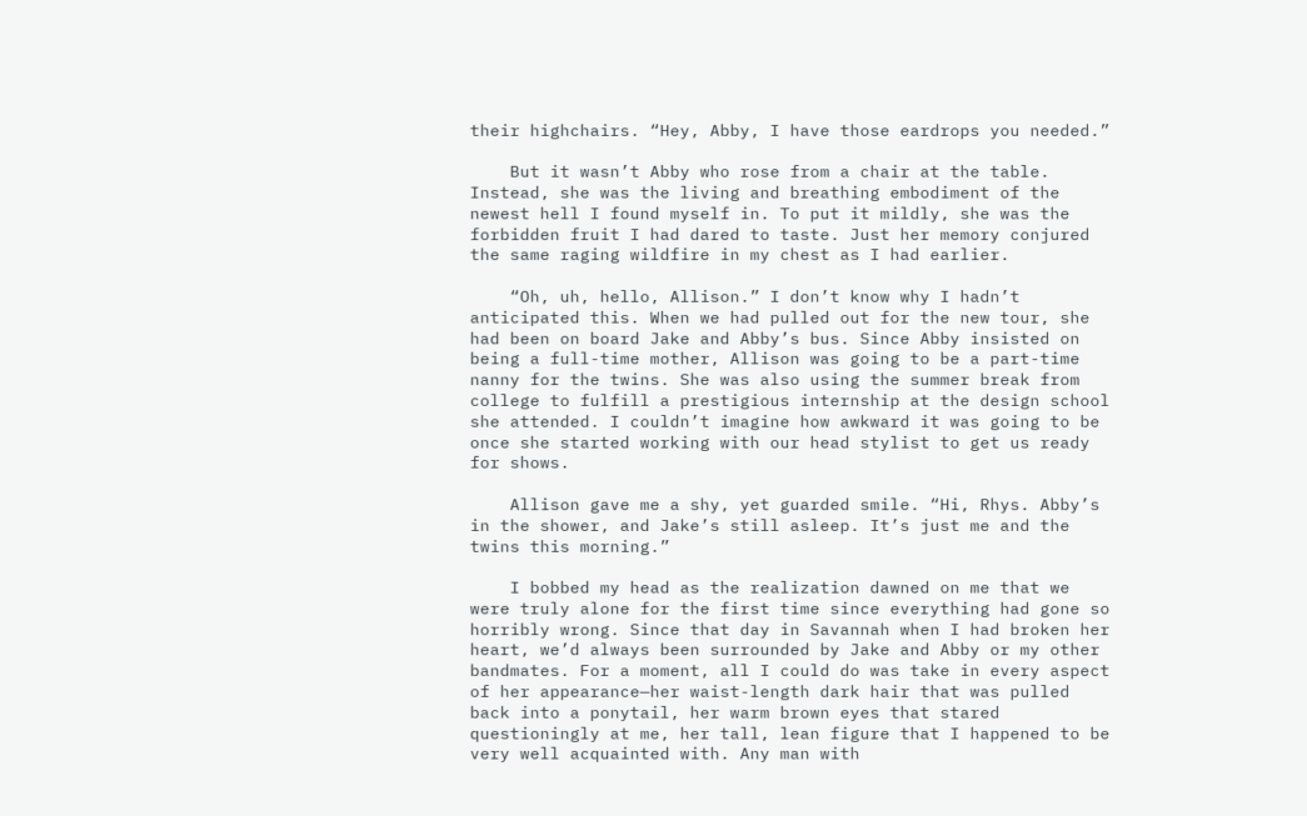their highchairs. “Hey, Abby, I have those eardrops you needed.”

    But it wasn’t Abby who rose from a chair at the table. Instead, she was the living and breathing embodiment of the newest hell I found myself in. To put it mildly, she was the forbidden fruit I had dared to taste. Just her memory conjured the same raging wildfire in my chest as I had earlier.

    “Oh, uh, hello, Allison.” I don’t know why I hadn’t anticipated this. When we had pulled out for the new tour, she had been on board Jake and Abby’s bus. Since Abby insisted on being a full-time mother, Allison was going to be a part-time nanny for the twins. She was also using the summer break from college to fulfill a prestigious internship at the design school she attended. I couldn’t imagine how awkward it was going to be once she started working with our head stylist to get us ready for shows.

    Allison gave me a shy, yet guarded smile. “Hi, Rhys. Abby’s in the shower, and Jake’s still asleep. It’s just me and the twins this morning.”

    I bobbed my head as the realization dawned on me that we were truly alone for the first time since everything had gone so horribly wrong. Since that day in Savannah when I had broken her heart, we’d always been surrounded by Jake and Abby or my other bandmates. For a moment, all I could do was take in every aspect of her appearance—her waist-length dark hair that was pulled back into a ponytail, her warm brown eyes that stared questioningly at me, her tall, lean figure that I happened to be very well acquainted with. Any man with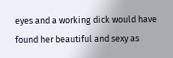eyes and a working dick would have found her beautiful and sexy as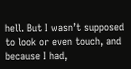hell. But I wasn’t supposed to look or even touch, and because I had,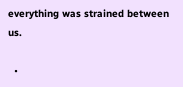everything was strained between us.

  •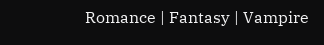Romance | Fantasy | Vampire